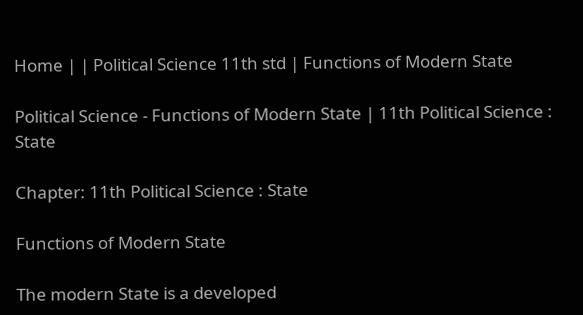Home | | Political Science 11th std | Functions of Modern State

Political Science - Functions of Modern State | 11th Political Science : State

Chapter: 11th Political Science : State

Functions of Modern State

The modern State is a developed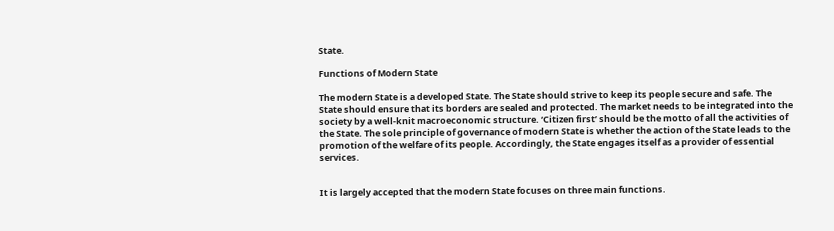State.

Functions of Modern State

The modern State is a developed State. The State should strive to keep its people secure and safe. The State should ensure that its borders are sealed and protected. The market needs to be integrated into the society by a well-knit macroeconomic structure. ‘Citizen first’ should be the motto of all the activities of the State. The sole principle of governance of modern State is whether the action of the State leads to the promotion of the welfare of its people. Accordingly, the State engages itself as a provider of essential services.


It is largely accepted that the modern State focuses on three main functions.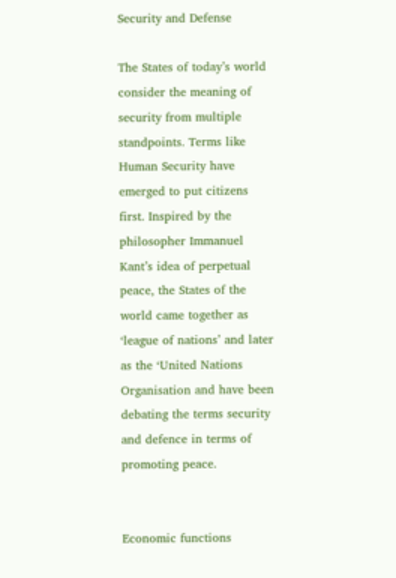Security and Defense

The States of today’s world consider the meaning of security from multiple standpoints. Terms like Human Security have emerged to put citizens first. Inspired by the philosopher Immanuel Kant’s idea of perpetual peace, the States of the world came together as ‘league of nations’ and later as the ‘United Nations Organisation and have been debating the terms security and defence in terms of promoting peace.


Economic functions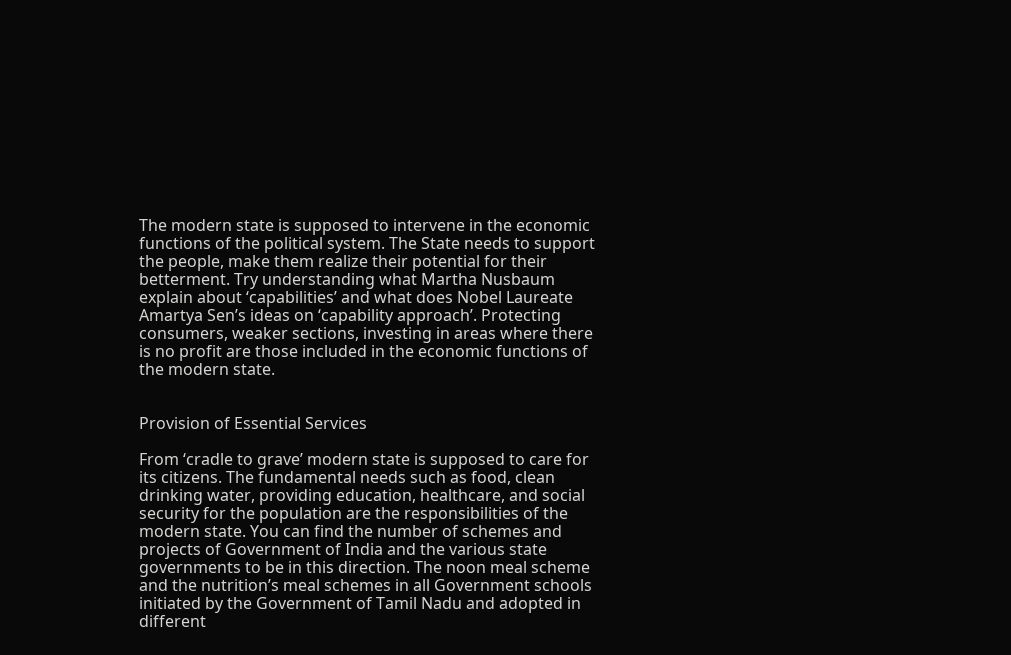The modern state is supposed to intervene in the economic functions of the political system. The State needs to support the people, make them realize their potential for their betterment. Try understanding what Martha Nusbaum explain about ‘capabilities’ and what does Nobel Laureate Amartya Sen’s ideas on ‘capability approach’. Protecting consumers, weaker sections, investing in areas where there is no profit are those included in the economic functions of the modern state.


Provision of Essential Services

From ‘cradle to grave’ modern state is supposed to care for its citizens. The fundamental needs such as food, clean drinking water, providing education, healthcare, and social security for the population are the responsibilities of the modern state. You can find the number of schemes and projects of Government of India and the various state governments to be in this direction. The noon meal scheme and the nutrition’s meal schemes in all Government schools initiated by the Government of Tamil Nadu and adopted in different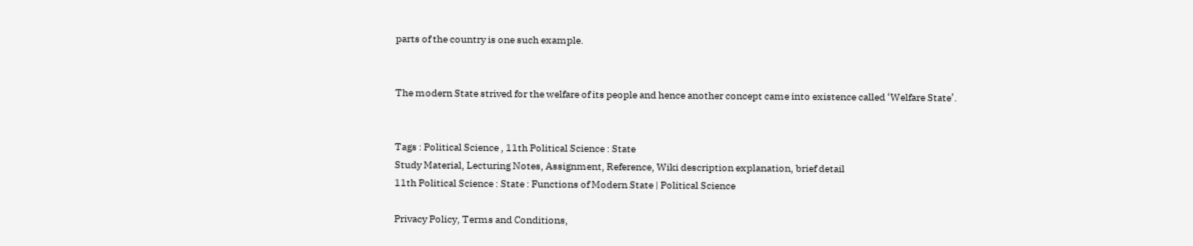parts of the country is one such example.


The modern State strived for the welfare of its people and hence another concept came into existence called ‘Welfare State’.


Tags : Political Science , 11th Political Science : State
Study Material, Lecturing Notes, Assignment, Reference, Wiki description explanation, brief detail
11th Political Science : State : Functions of Modern State | Political Science

Privacy Policy, Terms and Conditions,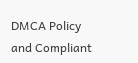DMCA Policy and Compliant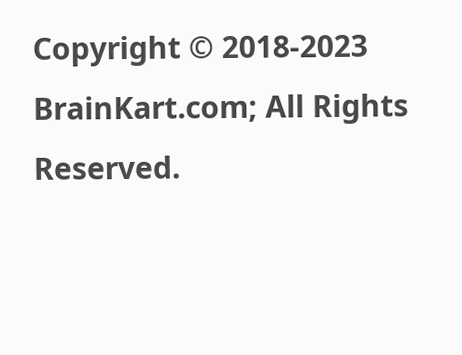Copyright © 2018-2023 BrainKart.com; All Rights Reserved.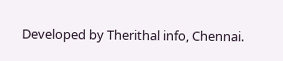Developed by Therithal info, Chennai.